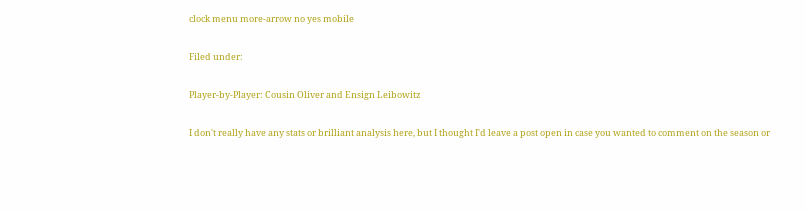clock menu more-arrow no yes mobile

Filed under:

Player-by-Player: Cousin Oliver and Ensign Leibowitz

I don't really have any stats or brilliant analysis here, but I thought I'd leave a post open in case you wanted to comment on the season or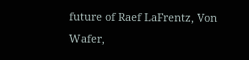future of Raef LaFrentz, Von Wafer,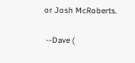or Josh McRoberts.

 --Dave (